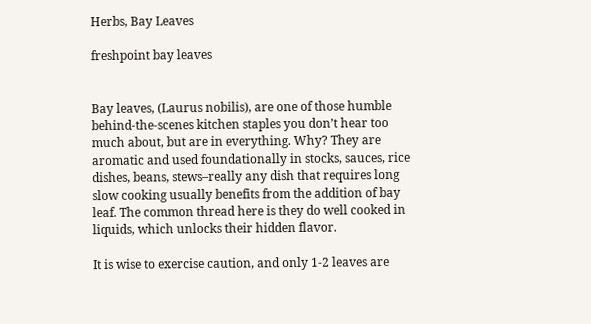Herbs, Bay Leaves

freshpoint bay leaves


Bay leaves, (Laurus nobilis), are one of those humble behind-the-scenes kitchen staples you don’t hear too much about, but are in everything. Why? They are aromatic and used foundationally in stocks, sauces, rice dishes, beans, stews–really any dish that requires long slow cooking usually benefits from the addition of bay leaf. The common thread here is they do well cooked in liquids, which unlocks their hidden flavor.

It is wise to exercise caution, and only 1-2 leaves are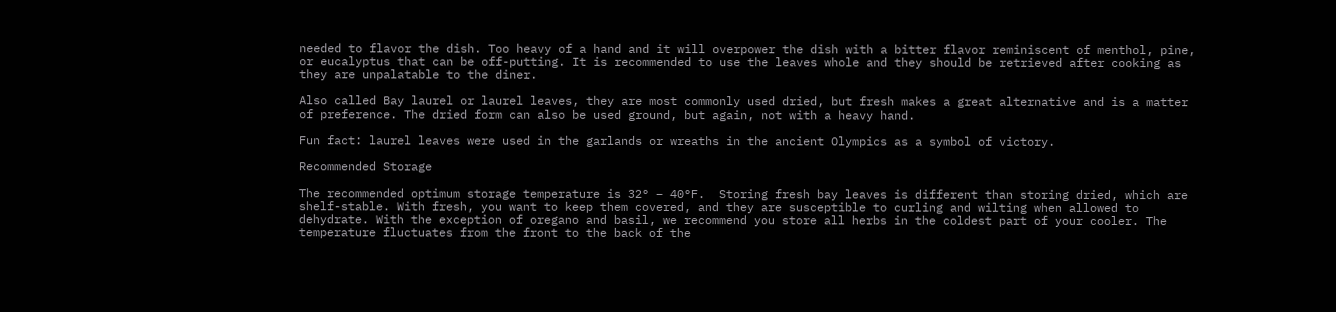needed to flavor the dish. Too heavy of a hand and it will overpower the dish with a bitter flavor reminiscent of menthol, pine, or eucalyptus that can be off-putting. It is recommended to use the leaves whole and they should be retrieved after cooking as they are unpalatable to the diner.

Also called Bay laurel or laurel leaves, they are most commonly used dried, but fresh makes a great alternative and is a matter of preference. The dried form can also be used ground, but again, not with a heavy hand.

Fun fact: laurel leaves were used in the garlands or wreaths in the ancient Olympics as a symbol of victory.

Recommended Storage

The recommended optimum storage temperature is 32° – 40°F.  Storing fresh bay leaves is different than storing dried, which are shelf-stable. With fresh, you want to keep them covered, and they are susceptible to curling and wilting when allowed to dehydrate. With the exception of oregano and basil, we recommend you store all herbs in the coldest part of your cooler. The temperature fluctuates from the front to the back of the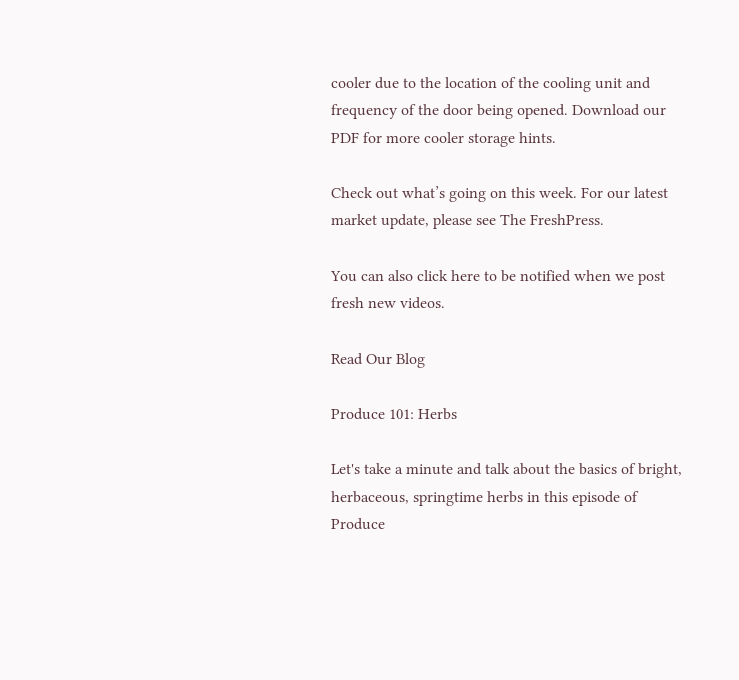cooler due to the location of the cooling unit and frequency of the door being opened. Download our PDF for more cooler storage hints.

Check out what’s going on this week. For our latest market update, please see The FreshPress.

You can also click here to be notified when we post fresh new videos.

Read Our Blog

Produce 101: Herbs

Let's take a minute and talk about the basics of bright, herbaceous, springtime herbs in this episode of Produce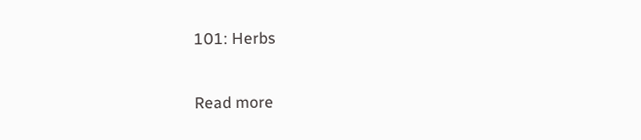101: Herbs

Read more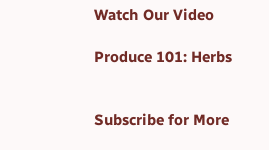Watch Our Video

Produce 101: Herbs


Subscribe for More